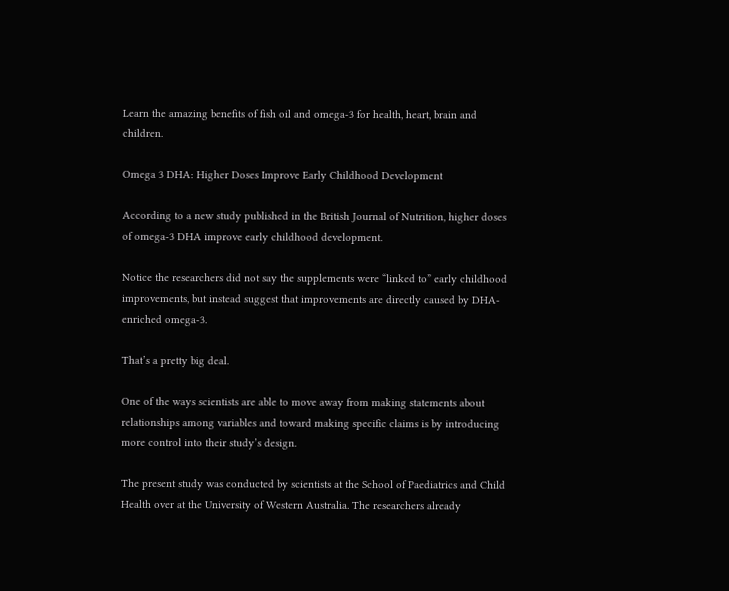Learn the amazing benefits of fish oil and omega-3 for health, heart, brain and children.

Omega 3 DHA: Higher Doses Improve Early Childhood Development

According to a new study published in the British Journal of Nutrition, higher doses of omega-3 DHA improve early childhood development.

Notice the researchers did not say the supplements were “linked to” early childhood improvements, but instead suggest that improvements are directly caused by DHA-enriched omega-3.

That’s a pretty big deal.

One of the ways scientists are able to move away from making statements about relationships among variables and toward making specific claims is by introducing more control into their study’s design.

The present study was conducted by scientists at the School of Paediatrics and Child Health over at the University of Western Australia. The researchers already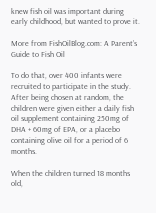knew fish oil was important during early childhood, but wanted to prove it.

More from FishOilBlog.com: A Parent’s Guide to Fish Oil

To do that, over 400 infants were recruited to participate in the study. After being chosen at random, the children were given either a daily fish oil supplement containing 250mg of DHA + 60mg of EPA, or a placebo containing olive oil for a period of 6 months.

When the children turned 18 months old,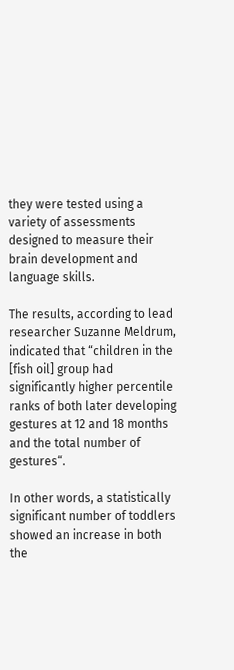they were tested using a variety of assessments designed to measure their brain development and language skills.

The results, according to lead researcher Suzanne Meldrum, indicated that “children in the [fish oil] group had significantly higher percentile ranks of both later developing gestures at 12 and 18 months and the total number of gestures“.

In other words, a statistically significant number of toddlers showed an increase in both the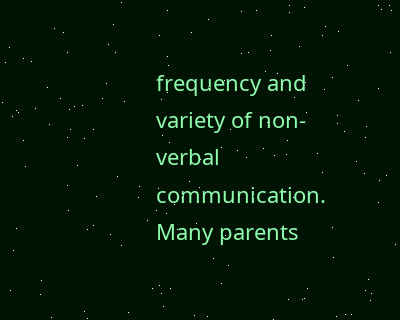frequency and variety of non-verbal communication. Many parents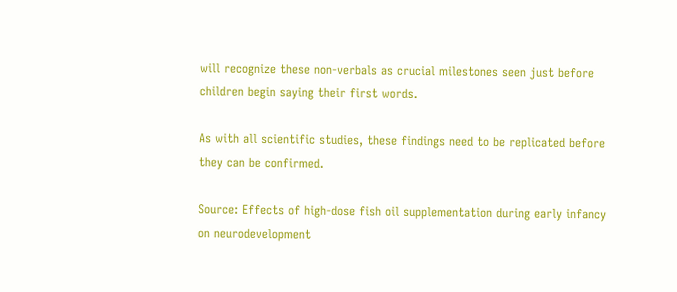will recognize these non-verbals as crucial milestones seen just before children begin saying their first words.

As with all scientific studies, these findings need to be replicated before they can be confirmed.

Source: Effects of high-dose fish oil supplementation during early infancy on neurodevelopment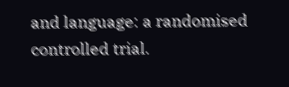and language: a randomised controlled trial.